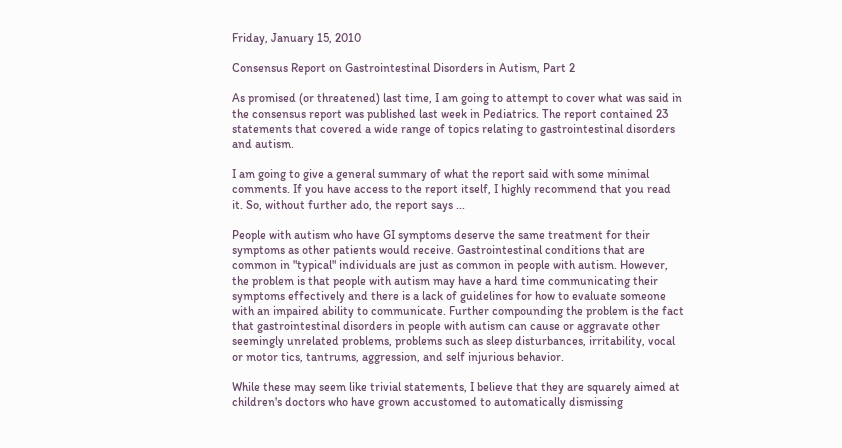Friday, January 15, 2010

Consensus Report on Gastrointestinal Disorders in Autism, Part 2

As promised (or threatened) last time, I am going to attempt to cover what was said in the consensus report was published last week in Pediatrics. The report contained 23 statements that covered a wide range of topics relating to gastrointestinal disorders and autism.

I am going to give a general summary of what the report said with some minimal comments. If you have access to the report itself, I highly recommend that you read it. So, without further ado, the report says ...

People with autism who have GI symptoms deserve the same treatment for their symptoms as other patients would receive. Gastrointestinal conditions that are common in "typical" individuals are just as common in people with autism. However, the problem is that people with autism may have a hard time communicating their symptoms effectively and there is a lack of guidelines for how to evaluate someone with an impaired ability to communicate. Further compounding the problem is the fact that gastrointestinal disorders in people with autism can cause or aggravate other seemingly unrelated problems, problems such as sleep disturbances, irritability, vocal or motor tics, tantrums, aggression, and self injurious behavior.

While these may seem like trivial statements, I believe that they are squarely aimed at children's doctors who have grown accustomed to automatically dismissing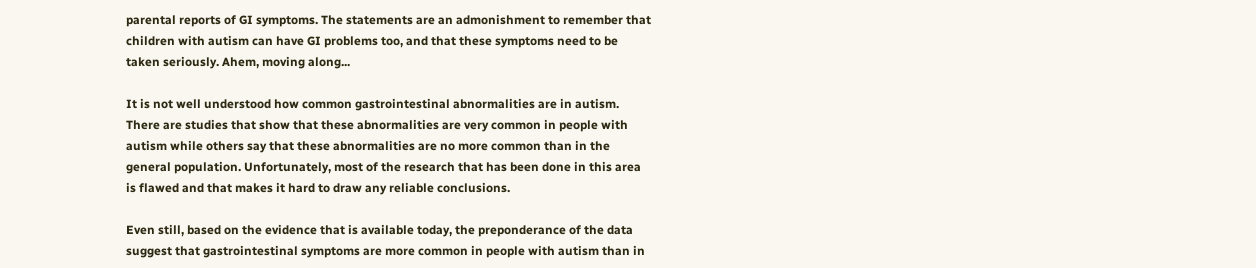parental reports of GI symptoms. The statements are an admonishment to remember that children with autism can have GI problems too, and that these symptoms need to be taken seriously. Ahem, moving along...

It is not well understood how common gastrointestinal abnormalities are in autism. There are studies that show that these abnormalities are very common in people with autism while others say that these abnormalities are no more common than in the general population. Unfortunately, most of the research that has been done in this area is flawed and that makes it hard to draw any reliable conclusions.

Even still, based on the evidence that is available today, the preponderance of the data suggest that gastrointestinal symptoms are more common in people with autism than in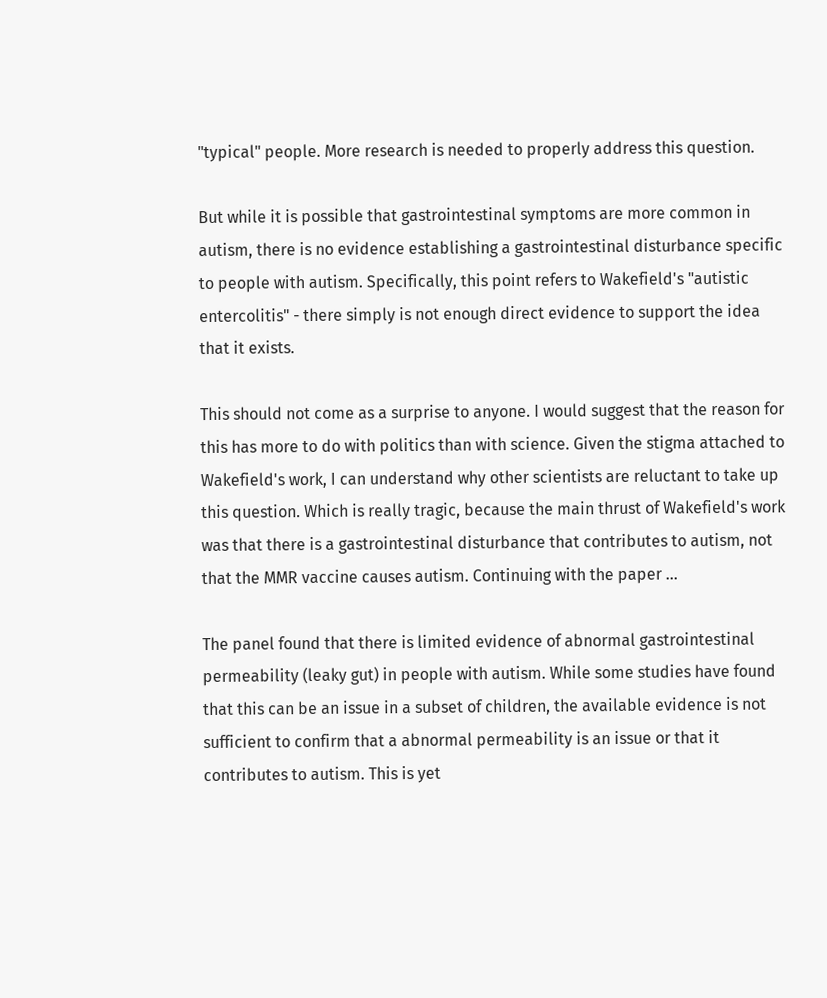"typical" people. More research is needed to properly address this question.

But while it is possible that gastrointestinal symptoms are more common in autism, there is no evidence establishing a gastrointestinal disturbance specific to people with autism. Specifically, this point refers to Wakefield's "autistic entercolitis" - there simply is not enough direct evidence to support the idea that it exists.

This should not come as a surprise to anyone. I would suggest that the reason for this has more to do with politics than with science. Given the stigma attached to Wakefield's work, I can understand why other scientists are reluctant to take up this question. Which is really tragic, because the main thrust of Wakefield's work was that there is a gastrointestinal disturbance that contributes to autism, not that the MMR vaccine causes autism. Continuing with the paper ...

The panel found that there is limited evidence of abnormal gastrointestinal permeability (leaky gut) in people with autism. While some studies have found that this can be an issue in a subset of children, the available evidence is not sufficient to confirm that a abnormal permeability is an issue or that it contributes to autism. This is yet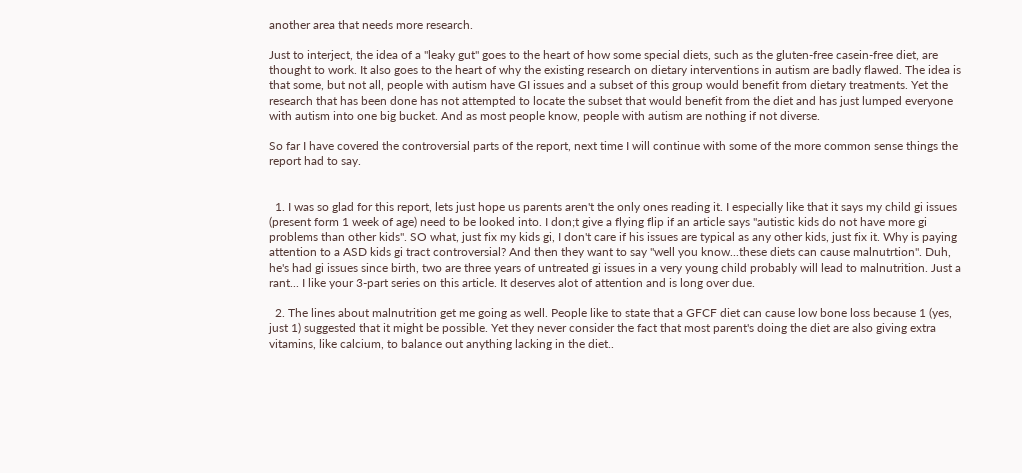another area that needs more research.

Just to interject, the idea of a "leaky gut" goes to the heart of how some special diets, such as the gluten-free casein-free diet, are thought to work. It also goes to the heart of why the existing research on dietary interventions in autism are badly flawed. The idea is that some, but not all, people with autism have GI issues and a subset of this group would benefit from dietary treatments. Yet the research that has been done has not attempted to locate the subset that would benefit from the diet and has just lumped everyone with autism into one big bucket. And as most people know, people with autism are nothing if not diverse.

So far I have covered the controversial parts of the report, next time I will continue with some of the more common sense things the report had to say.


  1. I was so glad for this report, lets just hope us parents aren't the only ones reading it. I especially like that it says my child gi issues (present form 1 week of age) need to be looked into. I don;t give a flying flip if an article says "autistic kids do not have more gi problems than other kids". SO what, just fix my kids gi, I don't care if his issues are typical as any other kids, just fix it. Why is paying attention to a ASD kids gi tract controversial? And then they want to say "well you know...these diets can cause malnutrtion". Duh, he's had gi issues since birth, two are three years of untreated gi issues in a very young child probably will lead to malnutrition. Just a rant... I like your 3-part series on this article. It deserves alot of attention and is long over due.

  2. The lines about malnutrition get me going as well. People like to state that a GFCF diet can cause low bone loss because 1 (yes, just 1) suggested that it might be possible. Yet they never consider the fact that most parent's doing the diet are also giving extra vitamins, like calcium, to balance out anything lacking in the diet..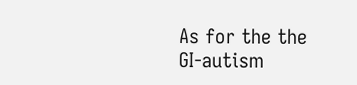As for the the GI-autism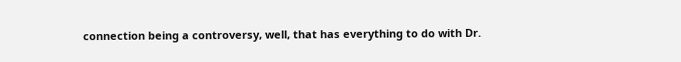connection being a controversy, well, that has everything to do with Dr.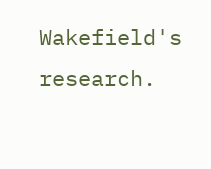Wakefield's research.